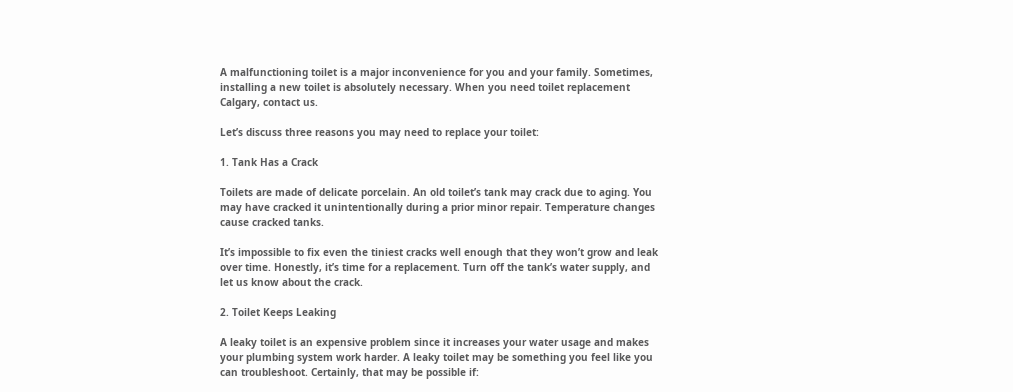A malfunctioning toilet is a major inconvenience for you and your family. Sometimes, installing a new toilet is absolutely necessary. When you need toilet replacement Calgary, contact us.

Let’s discuss three reasons you may need to replace your toilet:

1. Tank Has a Crack

Toilets are made of delicate porcelain. An old toilet’s tank may crack due to aging. You may have cracked it unintentionally during a prior minor repair. Temperature changes cause cracked tanks.

It’s impossible to fix even the tiniest cracks well enough that they won’t grow and leak over time. Honestly, it’s time for a replacement. Turn off the tank’s water supply, and let us know about the crack.

2. Toilet Keeps Leaking

A leaky toilet is an expensive problem since it increases your water usage and makes your plumbing system work harder. A leaky toilet may be something you feel like you can troubleshoot. Certainly, that may be possible if: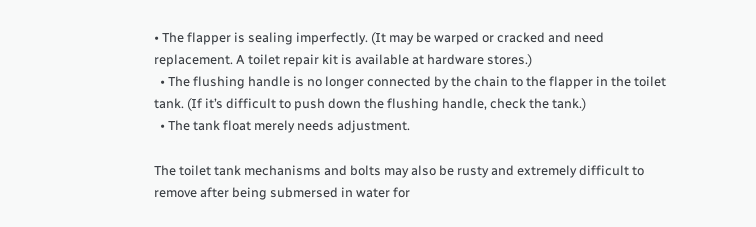• The flapper is sealing imperfectly. (It may be warped or cracked and need replacement. A toilet repair kit is available at hardware stores.)
  • The flushing handle is no longer connected by the chain to the flapper in the toilet tank. (If it’s difficult to push down the flushing handle, check the tank.)
  • The tank float merely needs adjustment.

The toilet tank mechanisms and bolts may also be rusty and extremely difficult to remove after being submersed in water for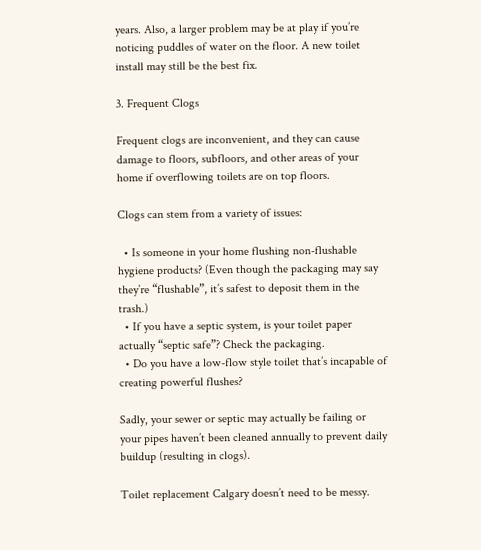years. Also, a larger problem may be at play if you’re noticing puddles of water on the floor. A new toilet install may still be the best fix.

3. Frequent Clogs

Frequent clogs are inconvenient, and they can cause damage to floors, subfloors, and other areas of your home if overflowing toilets are on top floors.

Clogs can stem from a variety of issues:

  • Is someone in your home flushing non-flushable hygiene products? (Even though the packaging may say they’re “flushable”, it’s safest to deposit them in the trash.)
  • If you have a septic system, is your toilet paper actually “septic safe”? Check the packaging.
  • Do you have a low-flow style toilet that’s incapable of creating powerful flushes?

Sadly, your sewer or septic may actually be failing or your pipes haven’t been cleaned annually to prevent daily buildup (resulting in clogs).

Toilet replacement Calgary doesn’t need to be messy.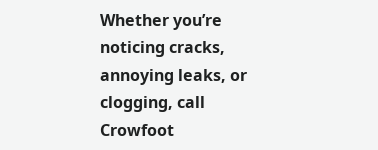Whether you’re noticing cracks, annoying leaks, or clogging, call Crowfoot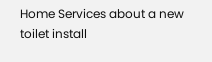Home Services about a new toilet install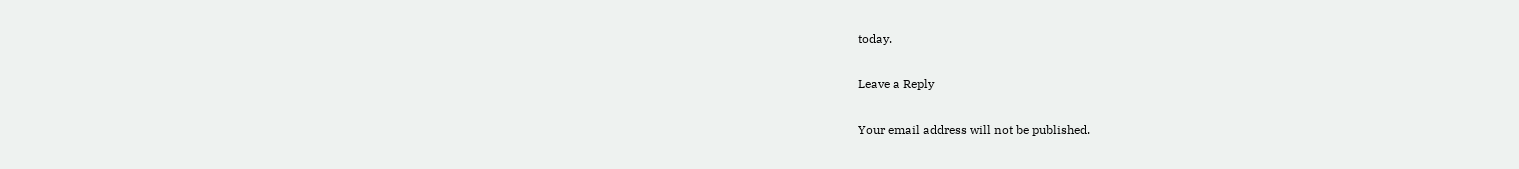today.

Leave a Reply

Your email address will not be published.